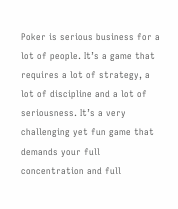Poker is serious business for a lot of people. It’s a game that requires a lot of strategy, a lot of discipline and a lot of seriousness. It’s a very challenging yet fun game that demands your full concentration and full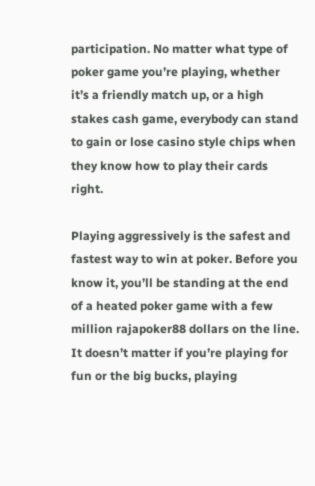participation. No matter what type of poker game you’re playing, whether it’s a friendly match up, or a high stakes cash game, everybody can stand to gain or lose casino style chips when they know how to play their cards right.

Playing aggressively is the safest and fastest way to win at poker. Before you know it, you’ll be standing at the end of a heated poker game with a few million rajapoker88 dollars on the line. It doesn’t matter if you’re playing for fun or the big bucks, playing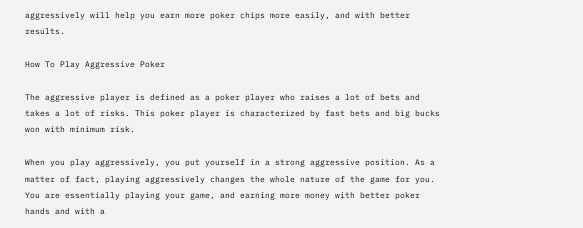aggressively will help you earn more poker chips more easily, and with better results.

How To Play Aggressive Poker

The aggressive player is defined as a poker player who raises a lot of bets and takes a lot of risks. This poker player is characterized by fast bets and big bucks won with minimum risk.

When you play aggressively, you put yourself in a strong aggressive position. As a matter of fact, playing aggressively changes the whole nature of the game for you. You are essentially playing your game, and earning more money with better poker hands and with a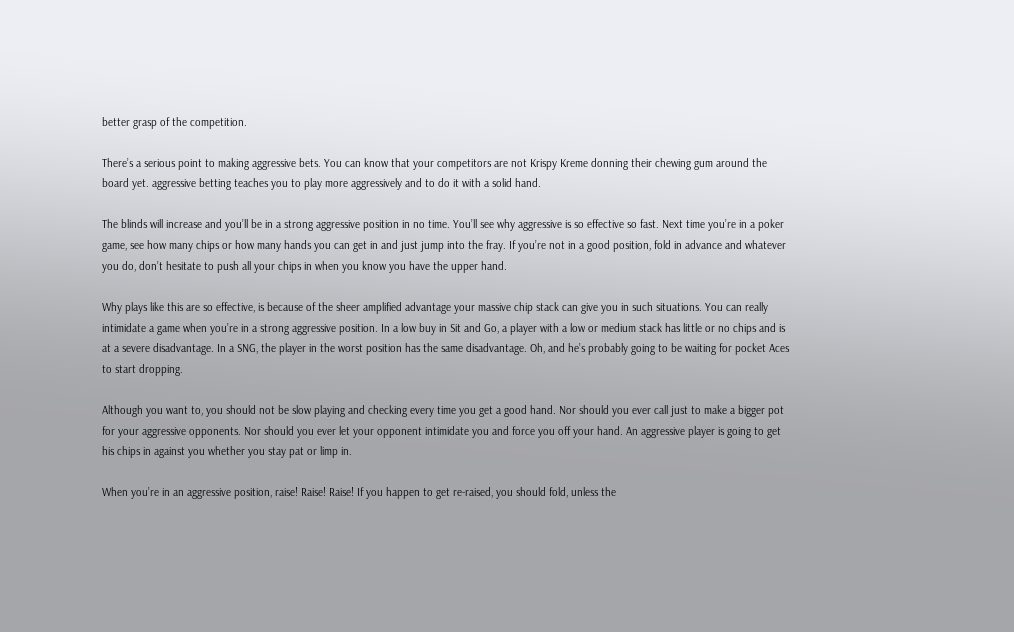better grasp of the competition.

There’s a serious point to making aggressive bets. You can know that your competitors are not Krispy Kreme donning their chewing gum around the board yet. aggressive betting teaches you to play more aggressively and to do it with a solid hand.

The blinds will increase and you’ll be in a strong aggressive position in no time. You’ll see why aggressive is so effective so fast. Next time you’re in a poker game, see how many chips or how many hands you can get in and just jump into the fray. If you’re not in a good position, fold in advance and whatever you do, don’t hesitate to push all your chips in when you know you have the upper hand.

Why plays like this are so effective, is because of the sheer amplified advantage your massive chip stack can give you in such situations. You can really intimidate a game when you’re in a strong aggressive position. In a low buy in Sit and Go, a player with a low or medium stack has little or no chips and is at a severe disadvantage. In a SNG, the player in the worst position has the same disadvantage. Oh, and he’s probably going to be waiting for pocket Aces to start dropping.

Although you want to, you should not be slow playing and checking every time you get a good hand. Nor should you ever call just to make a bigger pot for your aggressive opponents. Nor should you ever let your opponent intimidate you and force you off your hand. An aggressive player is going to get his chips in against you whether you stay pat or limp in.

When you’re in an aggressive position, raise! Raise! Raise! If you happen to get re-raised, you should fold, unless the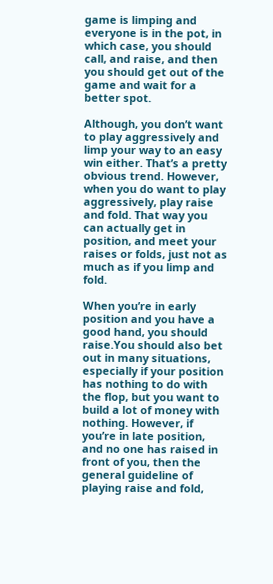game is limping and everyone is in the pot, in which case, you should call, and raise, and then you should get out of the game and wait for a better spot.

Although, you don’t want to play aggressively and limp your way to an easy win either. That’s a pretty obvious trend. However, when you do want to play aggressively, play raise and fold. That way you can actually get in position, and meet your raises or folds, just not as much as if you limp and fold.

When you’re in early position and you have a good hand, you should raise.You should also bet out in many situations, especially if your position has nothing to do with the flop, but you want to build a lot of money with nothing. However, if you’re in late position, and no one has raised in front of you, then the general guideline of playing raise and fold,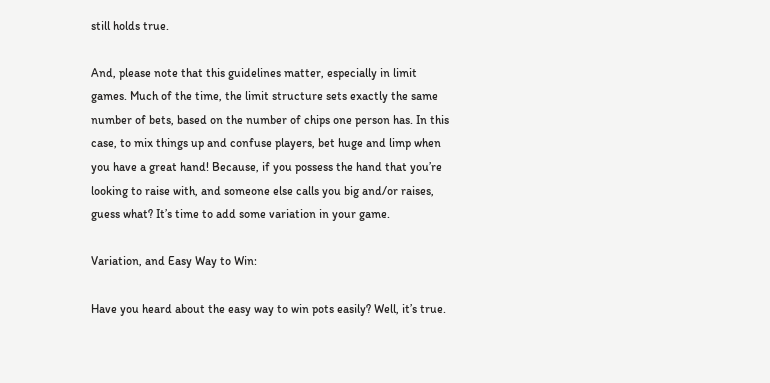still holds true.

And, please note that this guidelines matter, especially in limit games. Much of the time, the limit structure sets exactly the same number of bets, based on the number of chips one person has. In this case, to mix things up and confuse players, bet huge and limp when you have a great hand! Because, if you possess the hand that you’re looking to raise with, and someone else calls you big and/or raises, guess what? It’s time to add some variation in your game.

Variation, and Easy Way to Win:

Have you heard about the easy way to win pots easily? Well, it’s true.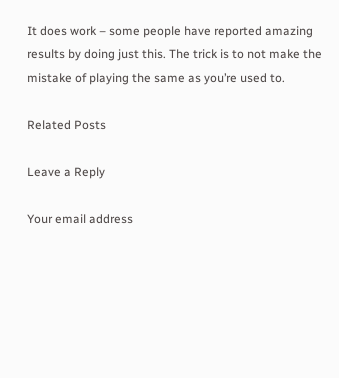It does work – some people have reported amazing results by doing just this. The trick is to not make the mistake of playing the same as you’re used to.

Related Posts

Leave a Reply

Your email address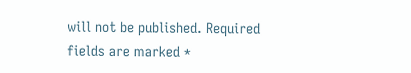will not be published. Required fields are marked *